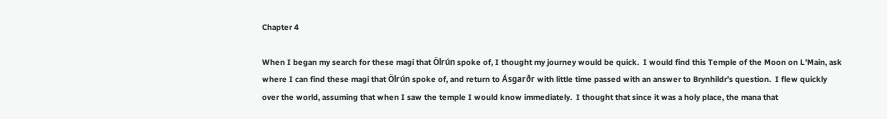Chapter 4

When I began my search for these magi that Ölrún spoke of, I thought my journey would be quick.  I would find this Temple of the Moon on L’Main, ask where I can find these magi that Ölrún spoke of, and return to Ásgarðr with little time passed with an answer to Brynhildr’s question.  I flew quickly over the world, assuming that when I saw the temple I would know immediately.  I thought that since it was a holy place, the mana that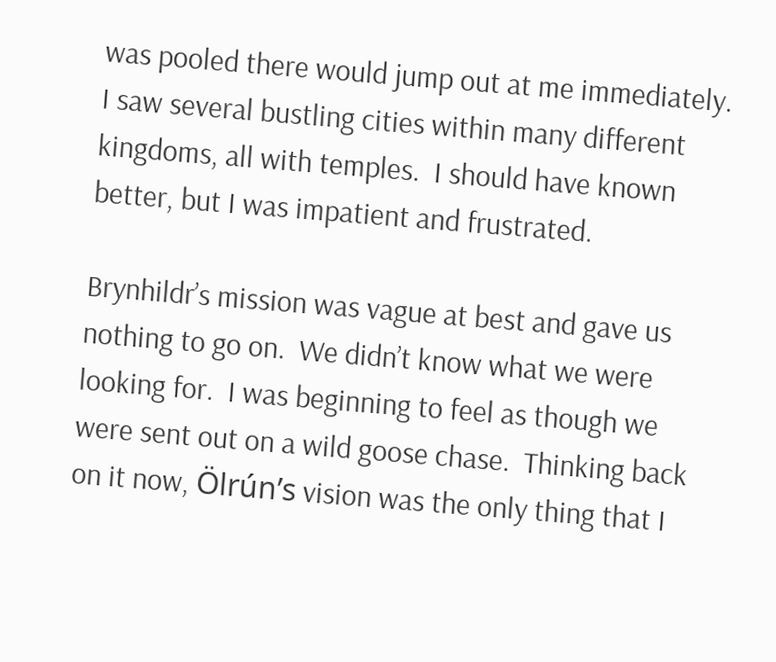was pooled there would jump out at me immediately.  I saw several bustling cities within many different kingdoms, all with temples.  I should have known better, but I was impatient and frustrated.

Brynhildr’s mission was vague at best and gave us nothing to go on.  We didn’t know what we were looking for.  I was beginning to feel as though we were sent out on a wild goose chase.  Thinking back on it now, Ölrún’s vision was the only thing that I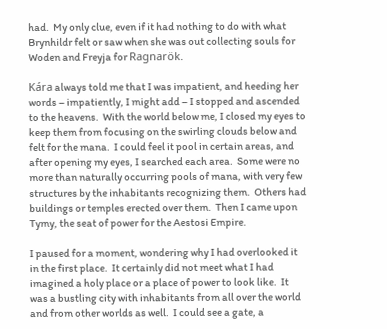had.  My only clue, even if it had nothing to do with what Brynhildr felt or saw when she was out collecting souls for Woden and Freyja for Ragnarök.

Kára always told me that I was impatient, and heeding her words – impatiently, I might add – I stopped and ascended to the heavens.  With the world below me, I closed my eyes to keep them from focusing on the swirling clouds below and felt for the mana.  I could feel it pool in certain areas, and after opening my eyes, I searched each area.  Some were no more than naturally occurring pools of mana, with very few structures by the inhabitants recognizing them.  Others had buildings or temples erected over them.  Then I came upon Tymy, the seat of power for the Aestosi Empire.

I paused for a moment, wondering why I had overlooked it in the first place.  It certainly did not meet what I had imagined a holy place or a place of power to look like.  It was a bustling city with inhabitants from all over the world and from other worlds as well.  I could see a gate, a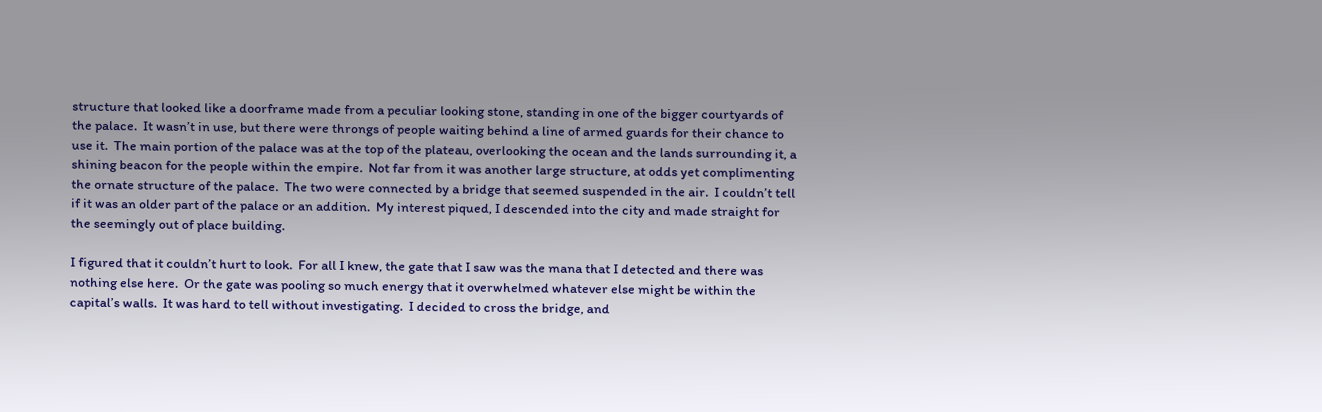structure that looked like a doorframe made from a peculiar looking stone, standing in one of the bigger courtyards of the palace.  It wasn’t in use, but there were throngs of people waiting behind a line of armed guards for their chance to use it.  The main portion of the palace was at the top of the plateau, overlooking the ocean and the lands surrounding it, a shining beacon for the people within the empire.  Not far from it was another large structure, at odds yet complimenting the ornate structure of the palace.  The two were connected by a bridge that seemed suspended in the air.  I couldn’t tell if it was an older part of the palace or an addition.  My interest piqued, I descended into the city and made straight for the seemingly out of place building.

I figured that it couldn’t hurt to look.  For all I knew, the gate that I saw was the mana that I detected and there was nothing else here.  Or the gate was pooling so much energy that it overwhelmed whatever else might be within the capital’s walls.  It was hard to tell without investigating.  I decided to cross the bridge, and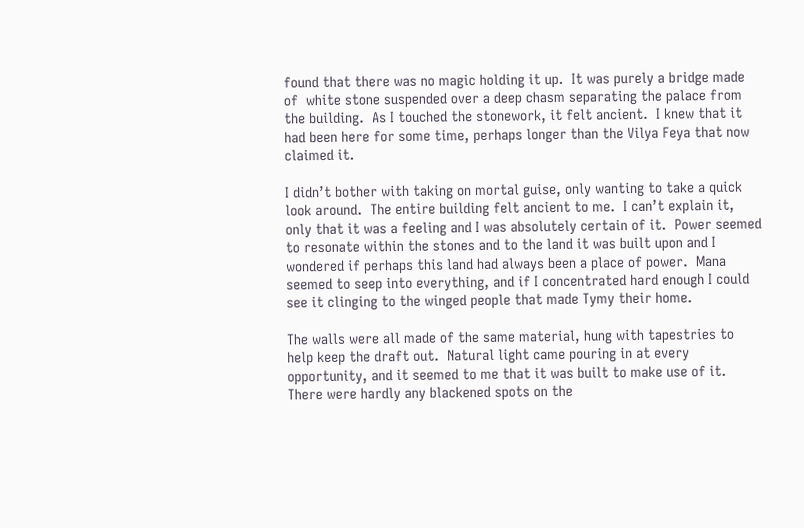found that there was no magic holding it up.  It was purely a bridge made of  white stone suspended over a deep chasm separating the palace from the building.  As I touched the stonework, it felt ancient.  I knew that it had been here for some time, perhaps longer than the Vilya Feya that now claimed it.

I didn’t bother with taking on mortal guise, only wanting to take a quick look around.  The entire building felt ancient to me.  I can’t explain it, only that it was a feeling and I was absolutely certain of it.  Power seemed to resonate within the stones and to the land it was built upon and I wondered if perhaps this land had always been a place of power.  Mana seemed to seep into everything, and if I concentrated hard enough I could see it clinging to the winged people that made Tymy their home.

The walls were all made of the same material, hung with tapestries to help keep the draft out.  Natural light came pouring in at every opportunity, and it seemed to me that it was built to make use of it.  There were hardly any blackened spots on the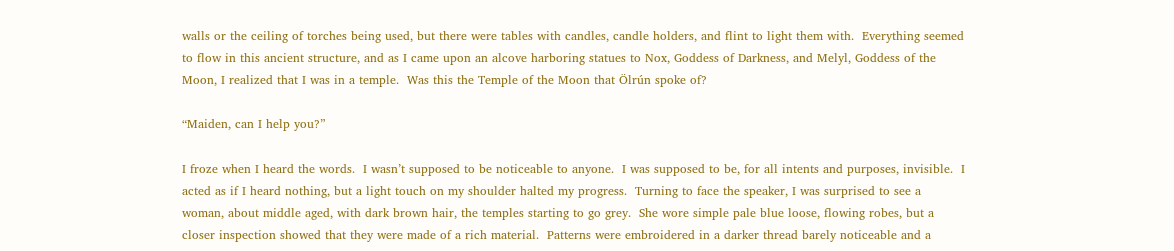walls or the ceiling of torches being used, but there were tables with candles, candle holders, and flint to light them with.  Everything seemed to flow in this ancient structure, and as I came upon an alcove harboring statues to Nox, Goddess of Darkness, and Melyl, Goddess of the Moon, I realized that I was in a temple.  Was this the Temple of the Moon that Ölrún spoke of?

“Maiden, can I help you?”

I froze when I heard the words.  I wasn’t supposed to be noticeable to anyone.  I was supposed to be, for all intents and purposes, invisible.  I acted as if I heard nothing, but a light touch on my shoulder halted my progress.  Turning to face the speaker, I was surprised to see a woman, about middle aged, with dark brown hair, the temples starting to go grey.  She wore simple pale blue loose, flowing robes, but a closer inspection showed that they were made of a rich material.  Patterns were embroidered in a darker thread barely noticeable and a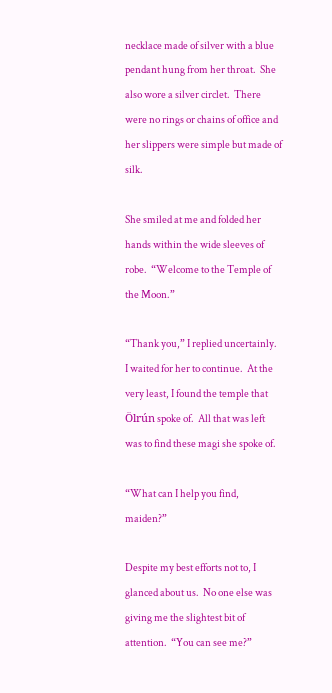necklace made of silver with a blue pendant hung from her throat.  She also wore a silver circlet.  There were no rings or chains of office and her slippers were simple but made of silk.

She smiled at me and folded her hands within the wide sleeves of robe.  “Welcome to the Temple of the Moon.”

“Thank you,” I replied uncertainly.  I waited for her to continue.  At the very least, I found the temple that Ölrún spoke of.  All that was left was to find these magi she spoke of.

“What can I help you find, maiden?”

Despite my best efforts not to, I glanced about us.  No one else was giving me the slightest bit of attention.  “You can see me?”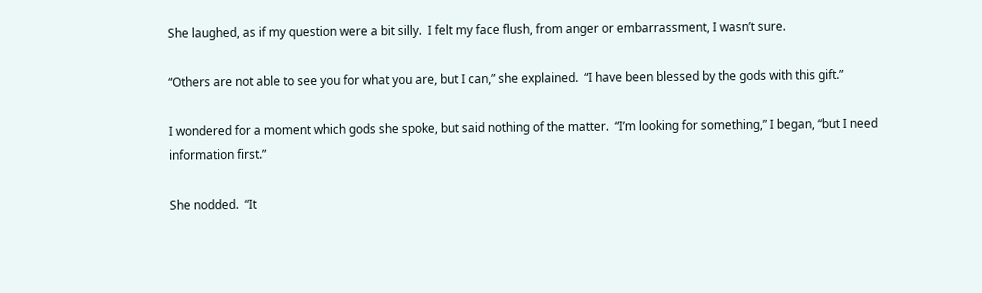She laughed, as if my question were a bit silly.  I felt my face flush, from anger or embarrassment, I wasn’t sure.

“Others are not able to see you for what you are, but I can,” she explained.  “I have been blessed by the gods with this gift.”

I wondered for a moment which gods she spoke, but said nothing of the matter.  “I’m looking for something,” I began, “but I need information first.”

She nodded.  “It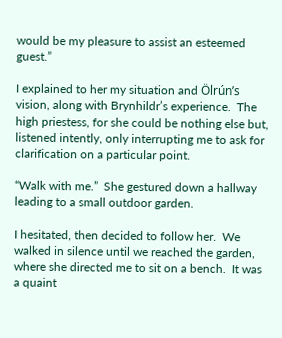would be my pleasure to assist an esteemed guest.”

I explained to her my situation and Ölrún’s vision, along with Brynhildr’s experience.  The high priestess, for she could be nothing else but, listened intently, only interrupting me to ask for clarification on a particular point.

“Walk with me.”  She gestured down a hallway leading to a small outdoor garden.

I hesitated, then decided to follow her.  We walked in silence until we reached the garden, where she directed me to sit on a bench.  It was a quaint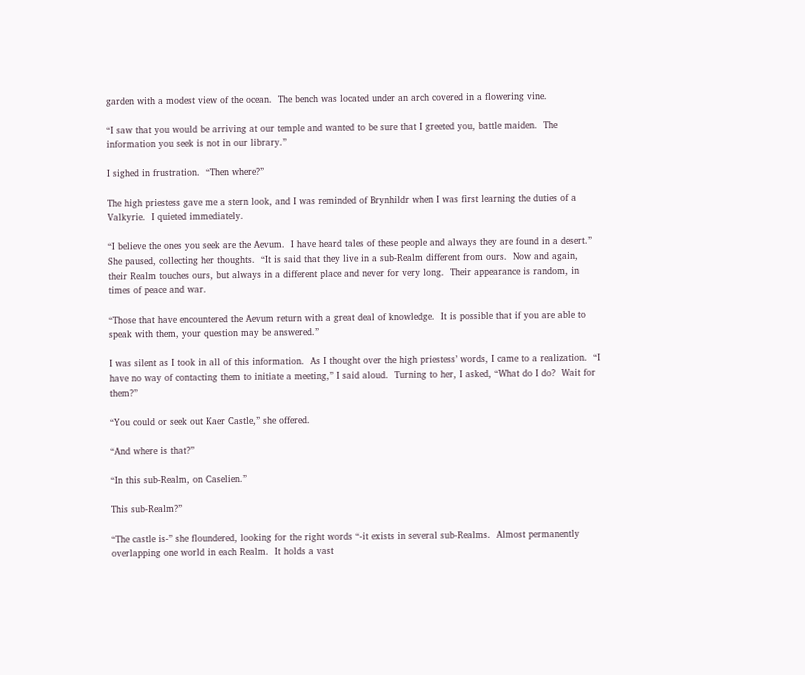garden with a modest view of the ocean.  The bench was located under an arch covered in a flowering vine.

“I saw that you would be arriving at our temple and wanted to be sure that I greeted you, battle maiden.  The information you seek is not in our library.”

I sighed in frustration.  “Then where?”

The high priestess gave me a stern look, and I was reminded of Brynhildr when I was first learning the duties of a Valkyrie.  I quieted immediately.

“I believe the ones you seek are the Aevum.  I have heard tales of these people and always they are found in a desert.”  She paused, collecting her thoughts.  “It is said that they live in a sub-Realm different from ours.  Now and again, their Realm touches ours, but always in a different place and never for very long.  Their appearance is random, in times of peace and war.

“Those that have encountered the Aevum return with a great deal of knowledge.  It is possible that if you are able to speak with them, your question may be answered.”

I was silent as I took in all of this information.  As I thought over the high priestess’ words, I came to a realization.  “I have no way of contacting them to initiate a meeting,” I said aloud.  Turning to her, I asked, “What do I do?  Wait for them?”

“You could or seek out Kaer Castle,” she offered.

“And where is that?”

“In this sub-Realm, on Caselien.”

This sub-Realm?”

“The castle is-” she floundered, looking for the right words “-it exists in several sub-Realms.  Almost permanently overlapping one world in each Realm.  It holds a vast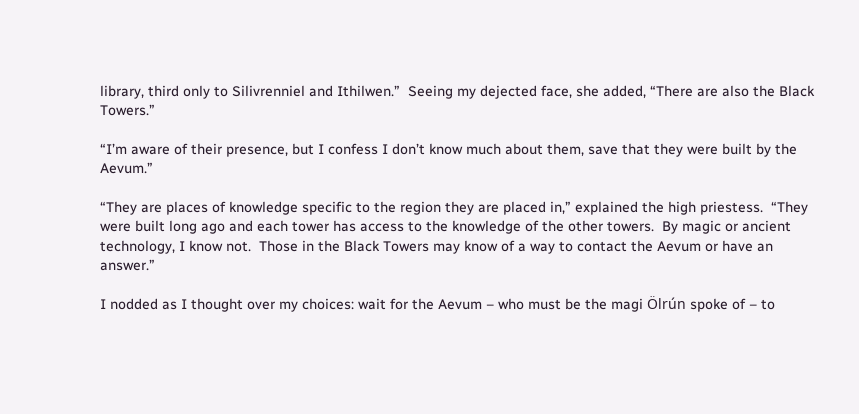library, third only to Silivrenniel and Ithilwen.”  Seeing my dejected face, she added, “There are also the Black Towers.”

“I’m aware of their presence, but I confess I don’t know much about them, save that they were built by the Aevum.”

“They are places of knowledge specific to the region they are placed in,” explained the high priestess.  “They were built long ago and each tower has access to the knowledge of the other towers.  By magic or ancient technology, I know not.  Those in the Black Towers may know of a way to contact the Aevum or have an answer.”

I nodded as I thought over my choices: wait for the Aevum – who must be the magi Ölrún spoke of – to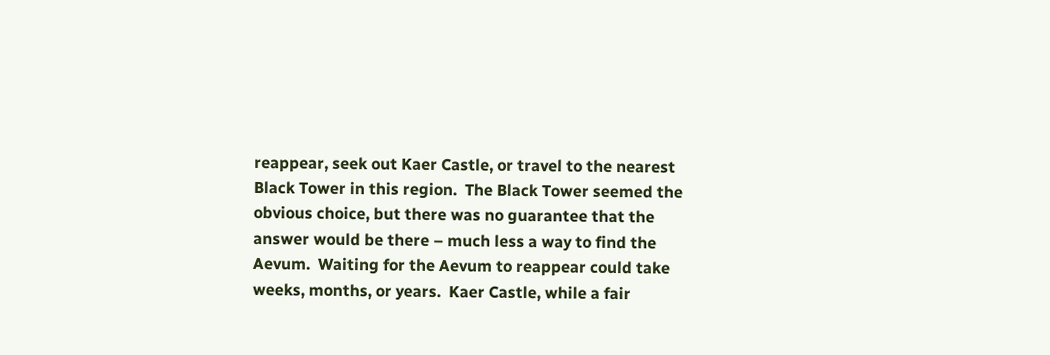reappear, seek out Kaer Castle, or travel to the nearest Black Tower in this region.  The Black Tower seemed the obvious choice, but there was no guarantee that the answer would be there – much less a way to find the Aevum.  Waiting for the Aevum to reappear could take weeks, months, or years.  Kaer Castle, while a fair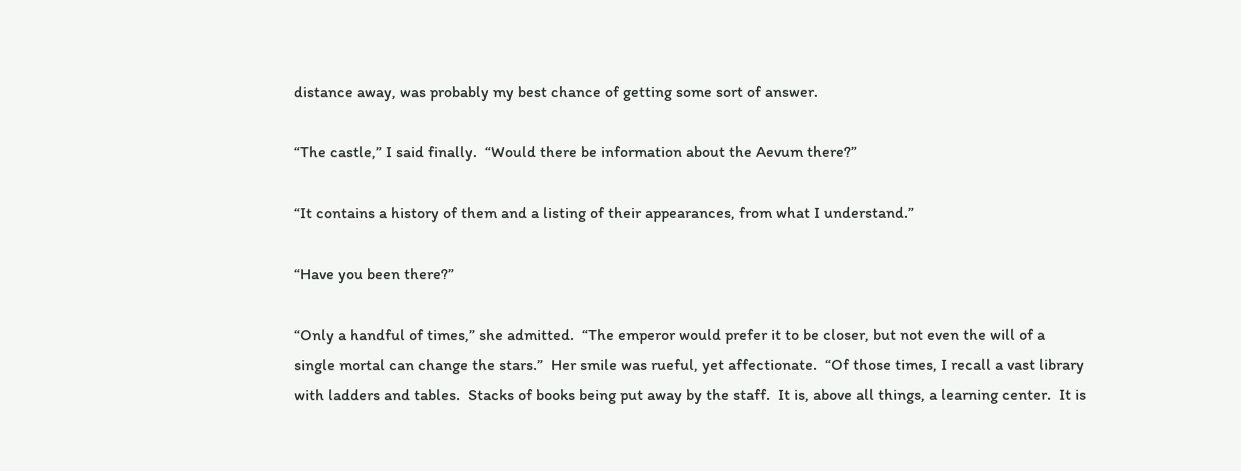distance away, was probably my best chance of getting some sort of answer.

“The castle,” I said finally.  “Would there be information about the Aevum there?”

“It contains a history of them and a listing of their appearances, from what I understand.”

“Have you been there?”

“Only a handful of times,” she admitted.  “The emperor would prefer it to be closer, but not even the will of a single mortal can change the stars.”  Her smile was rueful, yet affectionate.  “Of those times, I recall a vast library with ladders and tables.  Stacks of books being put away by the staff.  It is, above all things, a learning center.  It is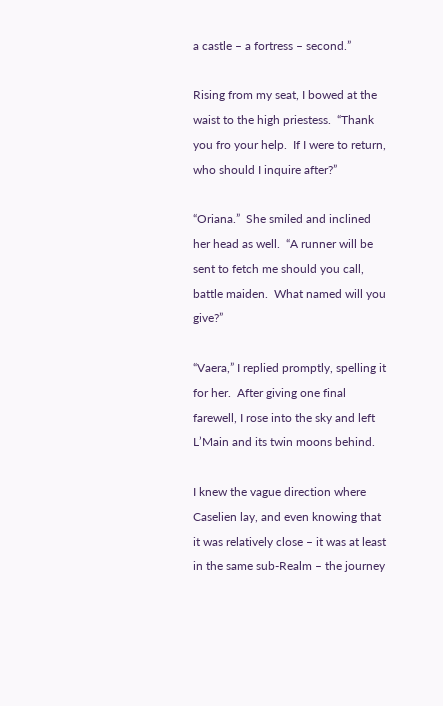a castle – a fortress – second.”

Rising from my seat, I bowed at the waist to the high priestess.  “Thank you fro your help.  If I were to return, who should I inquire after?”

“Oriana.”  She smiled and inclined her head as well.  “A runner will be sent to fetch me should you call, battle maiden.  What named will you give?”

“Vaera,” I replied promptly, spelling it for her.  After giving one final farewell, I rose into the sky and left L’Main and its twin moons behind.

I knew the vague direction where Caselien lay, and even knowing that it was relatively close – it was at least in the same sub-Realm – the journey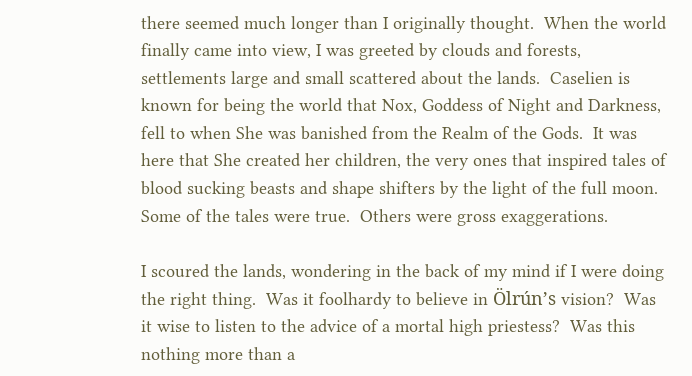there seemed much longer than I originally thought.  When the world finally came into view, I was greeted by clouds and forests, settlements large and small scattered about the lands.  Caselien is known for being the world that Nox, Goddess of Night and Darkness, fell to when She was banished from the Realm of the Gods.  It was here that She created her children, the very ones that inspired tales of blood sucking beasts and shape shifters by the light of the full moon.  Some of the tales were true.  Others were gross exaggerations.

I scoured the lands, wondering in the back of my mind if I were doing the right thing.  Was it foolhardy to believe in Ölrún’s vision?  Was it wise to listen to the advice of a mortal high priestess?  Was this nothing more than a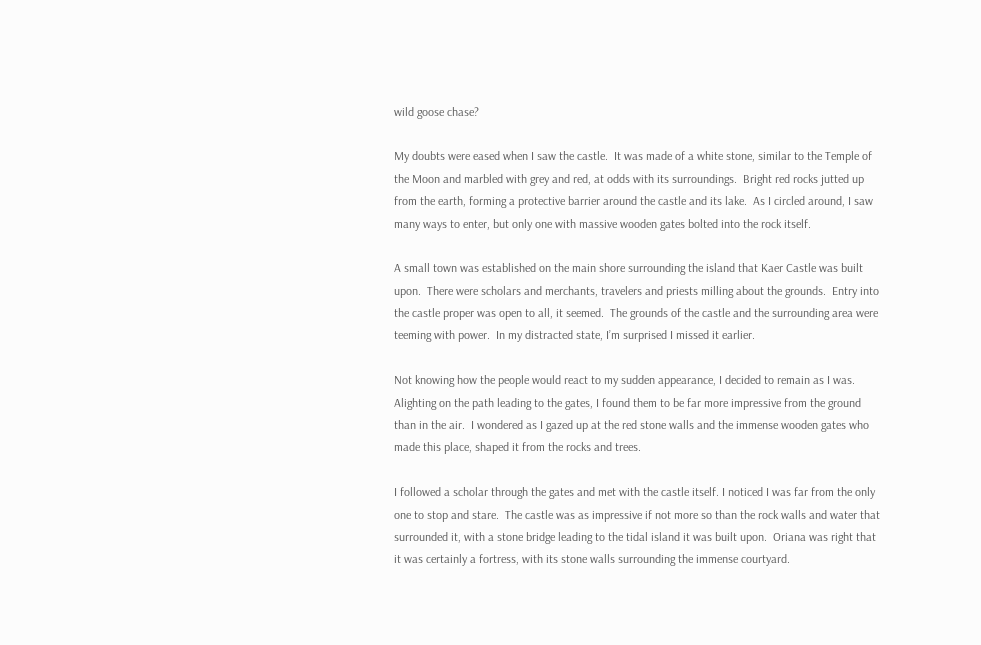wild goose chase?

My doubts were eased when I saw the castle.  It was made of a white stone, similar to the Temple of the Moon and marbled with grey and red, at odds with its surroundings.  Bright red rocks jutted up from the earth, forming a protective barrier around the castle and its lake.  As I circled around, I saw many ways to enter, but only one with massive wooden gates bolted into the rock itself.

A small town was established on the main shore surrounding the island that Kaer Castle was built upon.  There were scholars and merchants, travelers and priests milling about the grounds.  Entry into the castle proper was open to all, it seemed.  The grounds of the castle and the surrounding area were teeming with power.  In my distracted state, I’m surprised I missed it earlier.

Not knowing how the people would react to my sudden appearance, I decided to remain as I was.  Alighting on the path leading to the gates, I found them to be far more impressive from the ground than in the air.  I wondered as I gazed up at the red stone walls and the immense wooden gates who made this place, shaped it from the rocks and trees.

I followed a scholar through the gates and met with the castle itself. I noticed I was far from the only one to stop and stare.  The castle was as impressive if not more so than the rock walls and water that surrounded it, with a stone bridge leading to the tidal island it was built upon.  Oriana was right that it was certainly a fortress, with its stone walls surrounding the immense courtyard.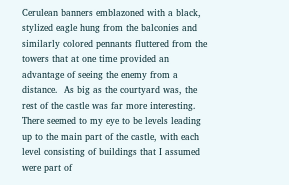Cerulean banners emblazoned with a black, stylized eagle hung from the balconies and similarly colored pennants fluttered from the towers that at one time provided an advantage of seeing the enemy from a distance.  As big as the courtyard was, the rest of the castle was far more interesting.  There seemed to my eye to be levels leading up to the main part of the castle, with each level consisting of buildings that I assumed were part of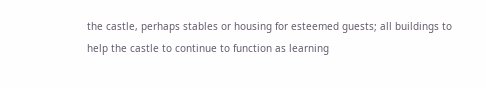the castle, perhaps stables or housing for esteemed guests; all buildings to help the castle to continue to function as learning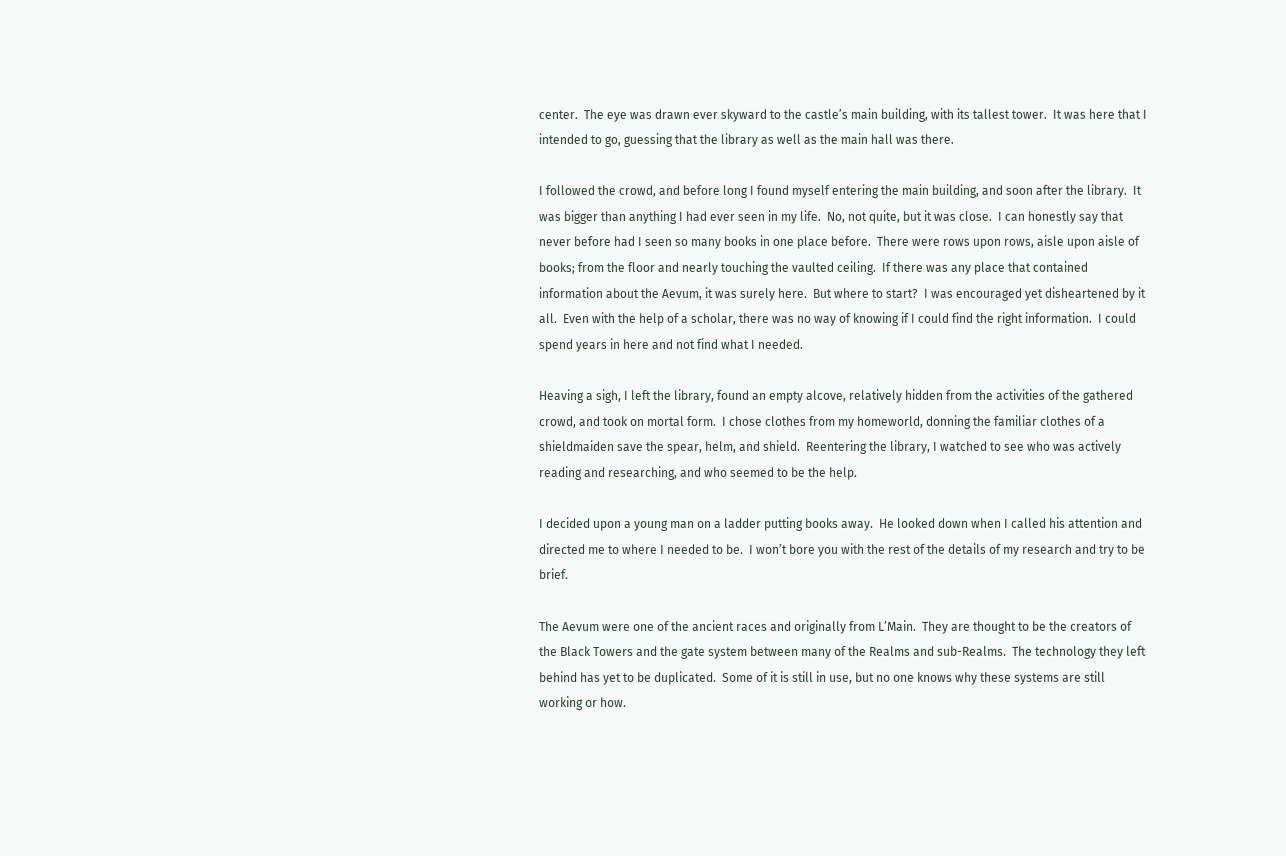center.  The eye was drawn ever skyward to the castle’s main building, with its tallest tower.  It was here that I intended to go, guessing that the library as well as the main hall was there.

I followed the crowd, and before long I found myself entering the main building, and soon after the library.  It was bigger than anything I had ever seen in my life.  No, not quite, but it was close.  I can honestly say that never before had I seen so many books in one place before.  There were rows upon rows, aisle upon aisle of books; from the floor and nearly touching the vaulted ceiling.  If there was any place that contained information about the Aevum, it was surely here.  But where to start?  I was encouraged yet disheartened by it all.  Even with the help of a scholar, there was no way of knowing if I could find the right information.  I could spend years in here and not find what I needed.

Heaving a sigh, I left the library, found an empty alcove, relatively hidden from the activities of the gathered crowd, and took on mortal form.  I chose clothes from my homeworld, donning the familiar clothes of a shieldmaiden save the spear, helm, and shield.  Reentering the library, I watched to see who was actively reading and researching, and who seemed to be the help.

I decided upon a young man on a ladder putting books away.  He looked down when I called his attention and directed me to where I needed to be.  I won’t bore you with the rest of the details of my research and try to be brief.

The Aevum were one of the ancient races and originally from L’Main.  They are thought to be the creators of the Black Towers and the gate system between many of the Realms and sub-Realms.  The technology they left behind has yet to be duplicated.  Some of it is still in use, but no one knows why these systems are still working or how.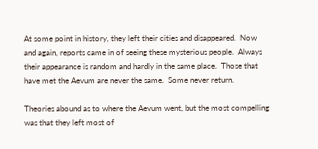At some point in history, they left their cities and disappeared.  Now and again, reports came in of seeing these mysterious people.  Always their appearance is random and hardly in the same place.  Those that have met the Aevum are never the same.  Some never return.

Theories abound as to where the Aevum went, but the most compelling was that they left most of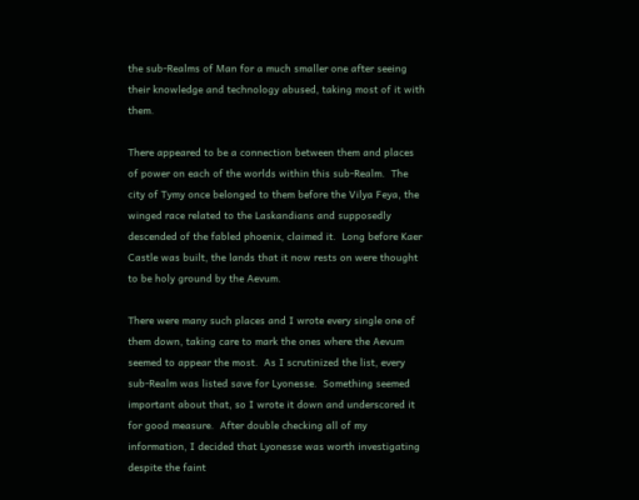the sub-Realms of Man for a much smaller one after seeing their knowledge and technology abused, taking most of it with them.

There appeared to be a connection between them and places of power on each of the worlds within this sub-Realm.  The city of Tymy once belonged to them before the Vilya Feya, the winged race related to the Laskandians and supposedly descended of the fabled phoenix, claimed it.  Long before Kaer Castle was built, the lands that it now rests on were thought to be holy ground by the Aevum.

There were many such places and I wrote every single one of them down, taking care to mark the ones where the Aevum seemed to appear the most.  As I scrutinized the list, every sub-Realm was listed save for Lyonesse.  Something seemed important about that, so I wrote it down and underscored it for good measure.  After double checking all of my information, I decided that Lyonesse was worth investigating despite the faint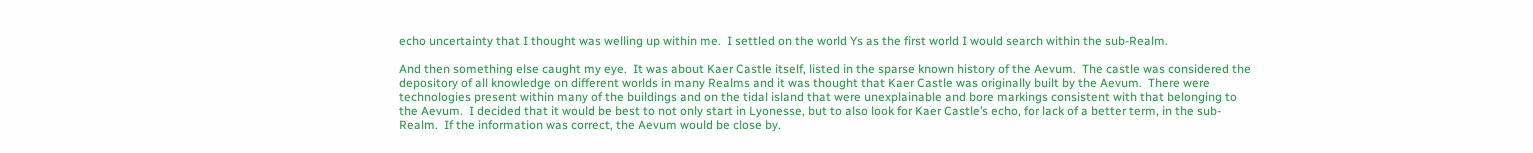echo uncertainty that I thought was welling up within me.  I settled on the world Ys as the first world I would search within the sub-Realm.

And then something else caught my eye.  It was about Kaer Castle itself, listed in the sparse known history of the Aevum.  The castle was considered the depository of all knowledge on different worlds in many Realms and it was thought that Kaer Castle was originally built by the Aevum.  There were technologies present within many of the buildings and on the tidal island that were unexplainable and bore markings consistent with that belonging to the Aevum.  I decided that it would be best to not only start in Lyonesse, but to also look for Kaer Castle’s echo, for lack of a better term, in the sub-Realm.  If the information was correct, the Aevum would be close by.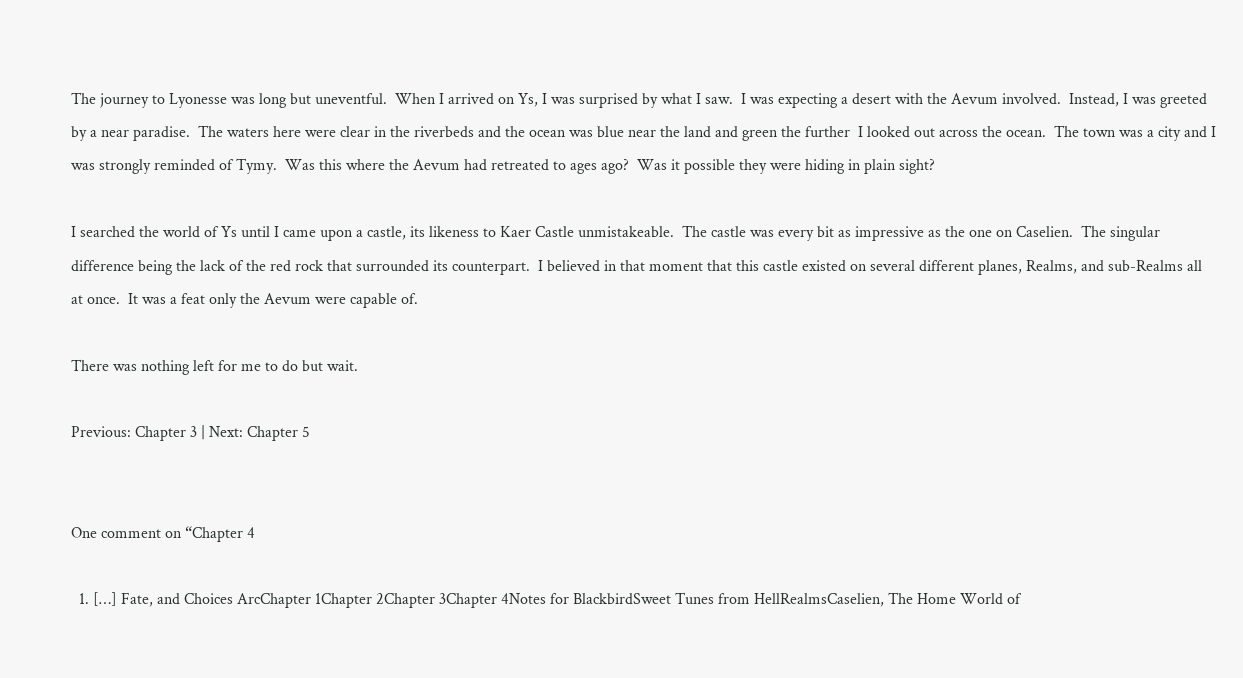The journey to Lyonesse was long but uneventful.  When I arrived on Ys, I was surprised by what I saw.  I was expecting a desert with the Aevum involved.  Instead, I was greeted by a near paradise.  The waters here were clear in the riverbeds and the ocean was blue near the land and green the further  I looked out across the ocean.  The town was a city and I was strongly reminded of Tymy.  Was this where the Aevum had retreated to ages ago?  Was it possible they were hiding in plain sight?

I searched the world of Ys until I came upon a castle, its likeness to Kaer Castle unmistakeable.  The castle was every bit as impressive as the one on Caselien.  The singular difference being the lack of the red rock that surrounded its counterpart.  I believed in that moment that this castle existed on several different planes, Realms, and sub-Realms all at once.  It was a feat only the Aevum were capable of.

There was nothing left for me to do but wait.

Previous: Chapter 3 | Next: Chapter 5


One comment on “Chapter 4

  1. […] Fate, and Choices ArcChapter 1Chapter 2Chapter 3Chapter 4Notes for BlackbirdSweet Tunes from HellRealmsCaselien, The Home World of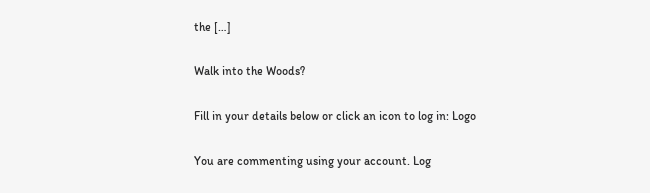the […]

Walk into the Woods?

Fill in your details below or click an icon to log in: Logo

You are commenting using your account. Log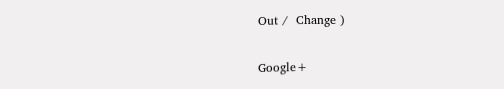Out /  Change )

Google+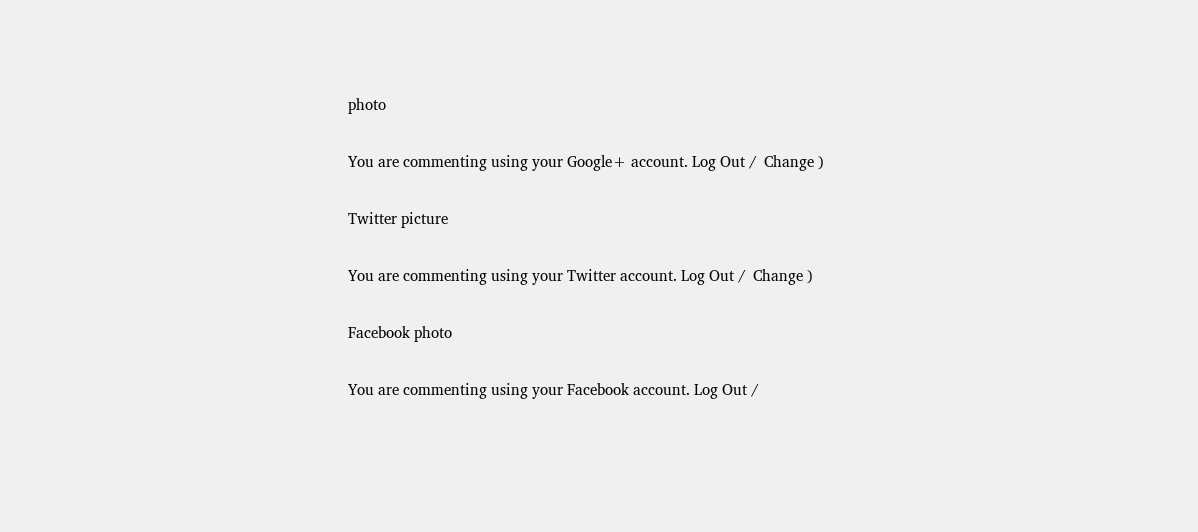photo

You are commenting using your Google+ account. Log Out /  Change )

Twitter picture

You are commenting using your Twitter account. Log Out /  Change )

Facebook photo

You are commenting using your Facebook account. Log Out /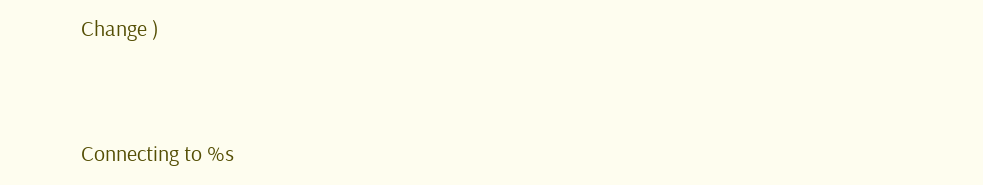Change )


Connecting to %s